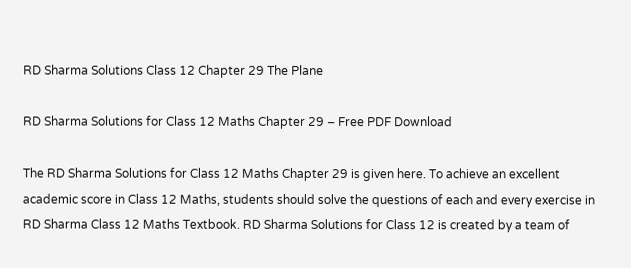RD Sharma Solutions Class 12 Chapter 29 The Plane

RD Sharma Solutions for Class 12 Maths Chapter 29 – Free PDF Download

The RD Sharma Solutions for Class 12 Maths Chapter 29 is given here. To achieve an excellent academic score in Class 12 Maths, students should solve the questions of each and every exercise in RD Sharma Class 12 Maths Textbook. RD Sharma Solutions for Class 12 is created by a team of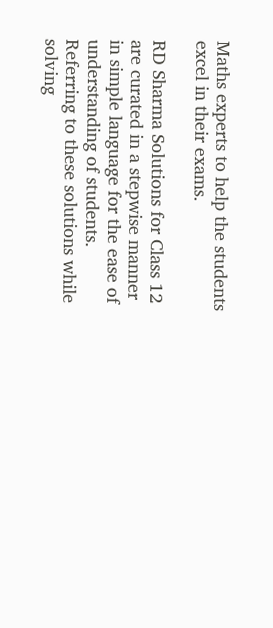Maths experts to help the students excel in their exams.

RD Sharma Solutions for Class 12 are curated in a stepwise manner in simple language for the ease of understanding of students. Referring to these solutions while solving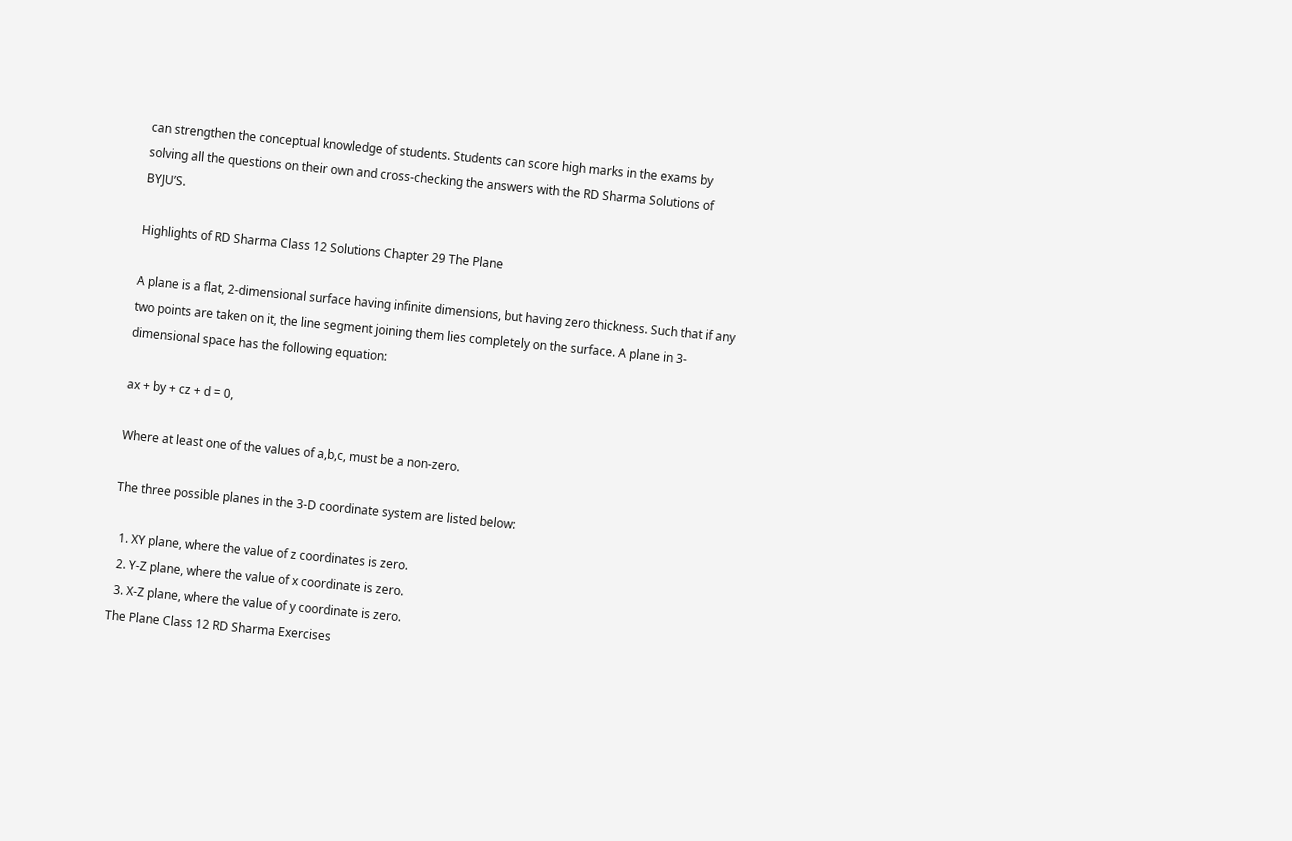can strengthen the conceptual knowledge of students. Students can score high marks in the exams by solving all the questions on their own and cross-checking the answers with the RD Sharma Solutions of BYJU’S.

Highlights of RD Sharma Class 12 Solutions Chapter 29 The Plane

A plane is a flat, 2-dimensional surface having infinite dimensions, but having zero thickness. Such that if any two points are taken on it, the line segment joining them lies completely on the surface. A plane in 3-dimensional space has the following equation:

ax + by + cz + d = 0,

Where at least one of the values of a,b,c, must be a non-zero.

The three possible planes in the 3-D coordinate system are listed below:

  1. XY plane, where the value of z coordinates is zero.
  2. Y-Z plane, where the value of x coordinate is zero.
  3. X-Z plane, where the value of y coordinate is zero.
The Plane Class 12 RD Sharma Exercises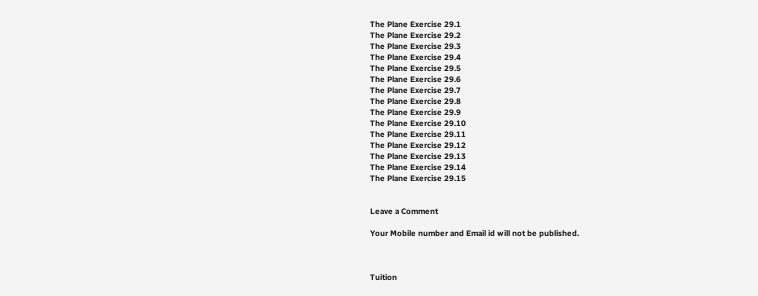The Plane Exercise 29.1
The Plane Exercise 29.2
The Plane Exercise 29.3
The Plane Exercise 29.4
The Plane Exercise 29.5
The Plane Exercise 29.6
The Plane Exercise 29.7
The Plane Exercise 29.8
The Plane Exercise 29.9
The Plane Exercise 29.10
The Plane Exercise 29.11
The Plane Exercise 29.12
The Plane Exercise 29.13
The Plane Exercise 29.14
The Plane Exercise 29.15


Leave a Comment

Your Mobile number and Email id will not be published.



Tuition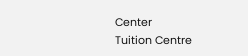Center
Tuition Centre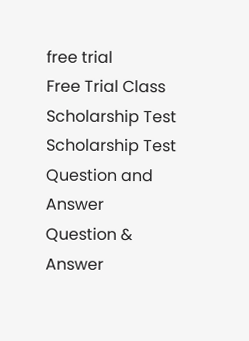free trial
Free Trial Class
Scholarship Test
Scholarship Test
Question and Answer
Question & Answer